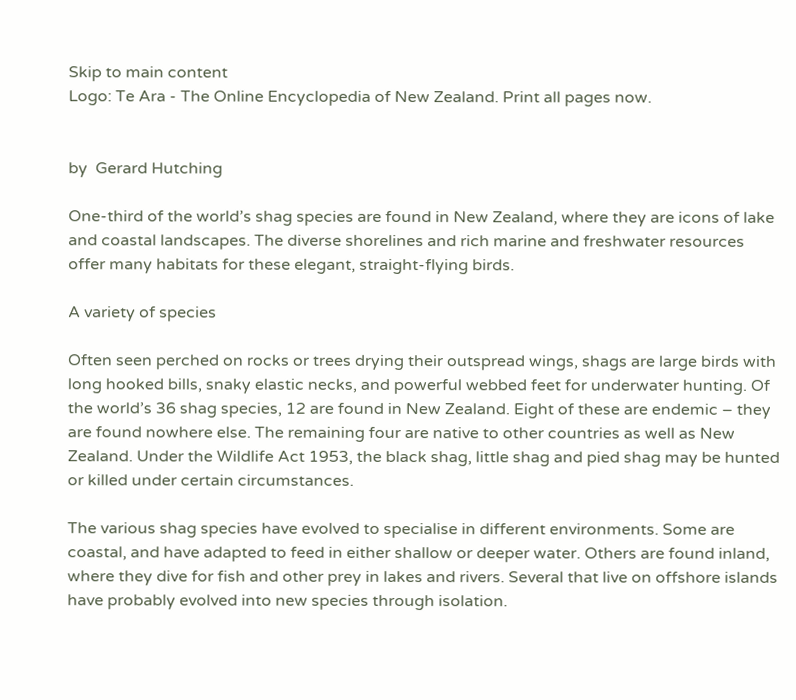Skip to main content
Logo: Te Ara - The Online Encyclopedia of New Zealand. Print all pages now.


by  Gerard Hutching

One-third of the world’s shag species are found in New Zealand, where they are icons of lake and coastal landscapes. The diverse shorelines and rich marine and freshwater resources offer many habitats for these elegant, straight-flying birds.

A variety of species

Often seen perched on rocks or trees drying their outspread wings, shags are large birds with long hooked bills, snaky elastic necks, and powerful webbed feet for underwater hunting. Of the world’s 36 shag species, 12 are found in New Zealand. Eight of these are endemic – they are found nowhere else. The remaining four are native to other countries as well as New Zealand. Under the Wildlife Act 1953, the black shag, little shag and pied shag may be hunted or killed under certain circumstances.

The various shag species have evolved to specialise in different environments. Some are coastal, and have adapted to feed in either shallow or deeper water. Others are found inland, where they dive for fish and other prey in lakes and rivers. Several that live on offshore islands have probably evolved into new species through isolation.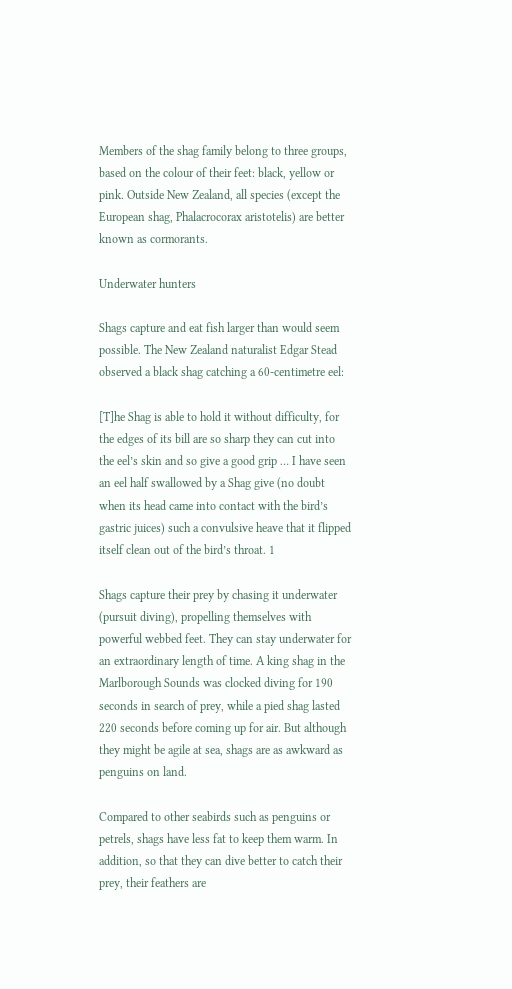Members of the shag family belong to three groups, based on the colour of their feet: black, yellow or pink. Outside New Zealand, all species (except the European shag, Phalacrocorax aristotelis) are better known as cormorants.

Underwater hunters

Shags capture and eat fish larger than would seem possible. The New Zealand naturalist Edgar Stead observed a black shag catching a 60-centimetre eel:

[T]he Shag is able to hold it without difficulty, for the edges of its bill are so sharp they can cut into the eel’s skin and so give a good grip … I have seen an eel half swallowed by a Shag give (no doubt when its head came into contact with the bird’s gastric juices) such a convulsive heave that it flipped itself clean out of the bird’s throat. 1

Shags capture their prey by chasing it underwater (pursuit diving), propelling themselves with powerful webbed feet. They can stay underwater for an extraordinary length of time. A king shag in the Marlborough Sounds was clocked diving for 190 seconds in search of prey, while a pied shag lasted 220 seconds before coming up for air. But although they might be agile at sea, shags are as awkward as penguins on land.

Compared to other seabirds such as penguins or petrels, shags have less fat to keep them warm. In addition, so that they can dive better to catch their prey, their feathers are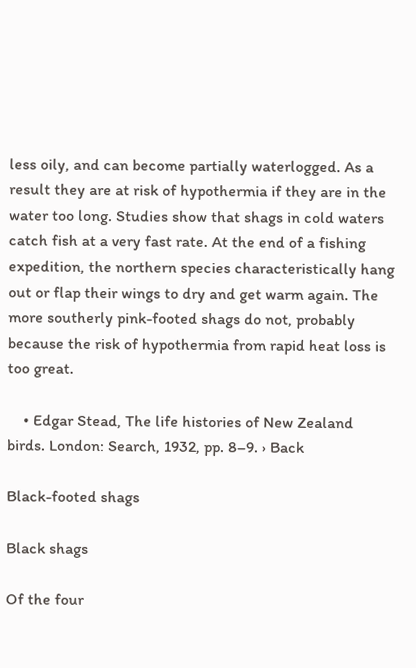less oily, and can become partially waterlogged. As a result they are at risk of hypothermia if they are in the water too long. Studies show that shags in cold waters catch fish at a very fast rate. At the end of a fishing expedition, the northern species characteristically hang out or flap their wings to dry and get warm again. The more southerly pink-footed shags do not, probably because the risk of hypothermia from rapid heat loss is too great.

    • Edgar Stead, The life histories of New Zealand birds. London: Search, 1932, pp. 8–9. › Back

Black-footed shags

Black shags

Of the four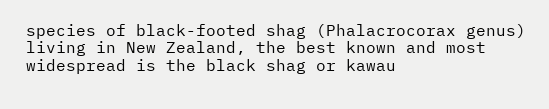species of black-footed shag (Phalacrocorax genus) living in New Zealand, the best known and most widespread is the black shag or kawau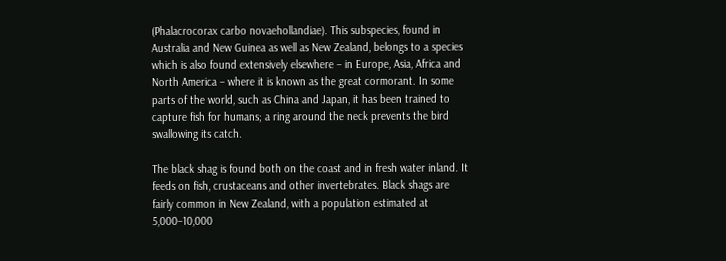(Phalacrocorax carbo novaehollandiae). This subspecies, found in Australia and New Guinea as well as New Zealand, belongs to a species which is also found extensively elsewhere – in Europe, Asia, Africa and North America – where it is known as the great cormorant. In some parts of the world, such as China and Japan, it has been trained to capture fish for humans; a ring around the neck prevents the bird swallowing its catch.

The black shag is found both on the coast and in fresh water inland. It feeds on fish, crustaceans and other invertebrates. Black shags are fairly common in New Zealand, with a population estimated at 5,000–10,000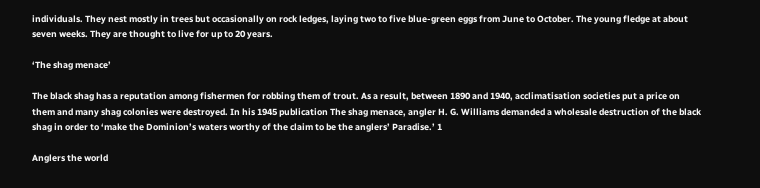individuals. They nest mostly in trees but occasionally on rock ledges, laying two to five blue-green eggs from June to October. The young fledge at about seven weeks. They are thought to live for up to 20 years.

‘The shag menace’

The black shag has a reputation among fishermen for robbing them of trout. As a result, between 1890 and 1940, acclimatisation societies put a price on them and many shag colonies were destroyed. In his 1945 publication The shag menace, angler H. G. Williams demanded a wholesale destruction of the black shag in order to ‘make the Dominion’s waters worthy of the claim to be the anglers’ Paradise.’ 1

Anglers the world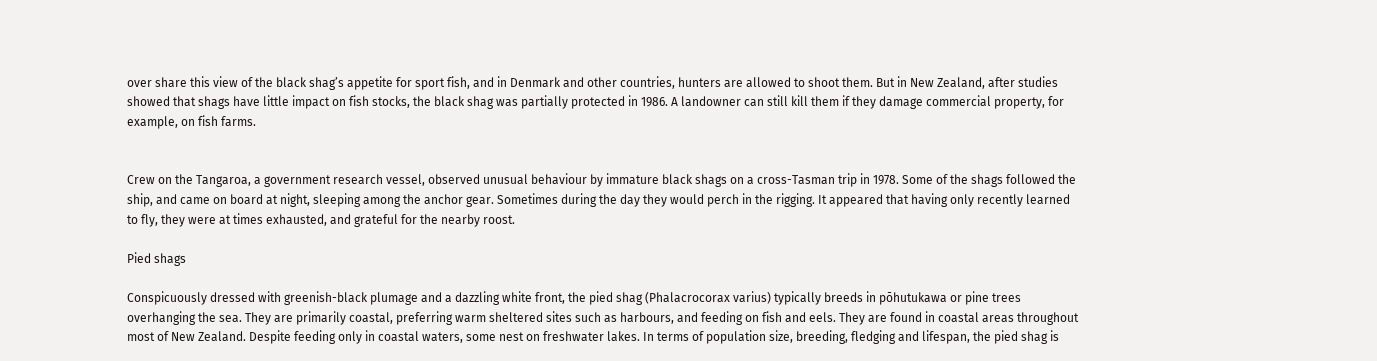over share this view of the black shag’s appetite for sport fish, and in Denmark and other countries, hunters are allowed to shoot them. But in New Zealand, after studies showed that shags have little impact on fish stocks, the black shag was partially protected in 1986. A landowner can still kill them if they damage commercial property, for example, on fish farms.


Crew on the Tangaroa, a government research vessel, observed unusual behaviour by immature black shags on a cross-Tasman trip in 1978. Some of the shags followed the ship, and came on board at night, sleeping among the anchor gear. Sometimes during the day they would perch in the rigging. It appeared that having only recently learned to fly, they were at times exhausted, and grateful for the nearby roost.

Pied shags

Conspicuously dressed with greenish-black plumage and a dazzling white front, the pied shag (Phalacrocorax varius) typically breeds in pōhutukawa or pine trees overhanging the sea. They are primarily coastal, preferring warm sheltered sites such as harbours, and feeding on fish and eels. They are found in coastal areas throughout most of New Zealand. Despite feeding only in coastal waters, some nest on freshwater lakes. In terms of population size, breeding, fledging and lifespan, the pied shag is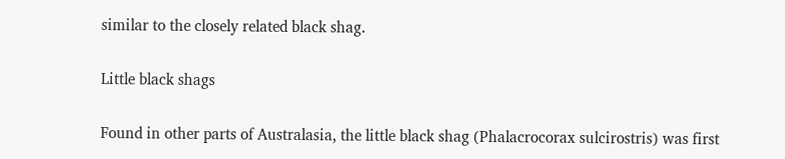similar to the closely related black shag.

Little black shags

Found in other parts of Australasia, the little black shag (Phalacrocorax sulcirostris) was first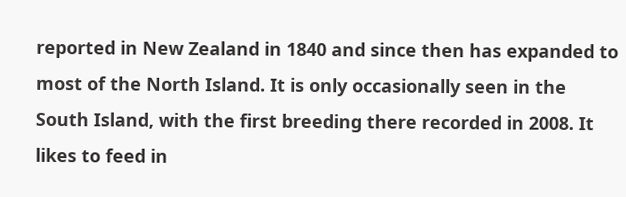reported in New Zealand in 1840 and since then has expanded to most of the North Island. It is only occasionally seen in the South Island, with the first breeding there recorded in 2008. It likes to feed in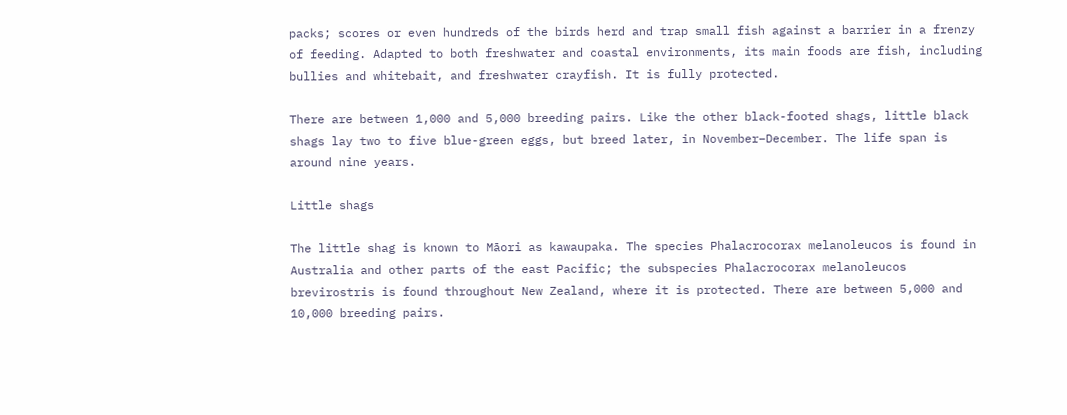packs; scores or even hundreds of the birds herd and trap small fish against a barrier in a frenzy of feeding. Adapted to both freshwater and coastal environments, its main foods are fish, including bullies and whitebait, and freshwater crayfish. It is fully protected.

There are between 1,000 and 5,000 breeding pairs. Like the other black-footed shags, little black shags lay two to five blue-green eggs, but breed later, in November–December. The life span is around nine years.

Little shags

The little shag is known to Māori as kawaupaka. The species Phalacrocorax melanoleucos is found in Australia and other parts of the east Pacific; the subspecies Phalacrocorax melanoleucos brevirostris is found throughout New Zealand, where it is protected. There are between 5,000 and 10,000 breeding pairs.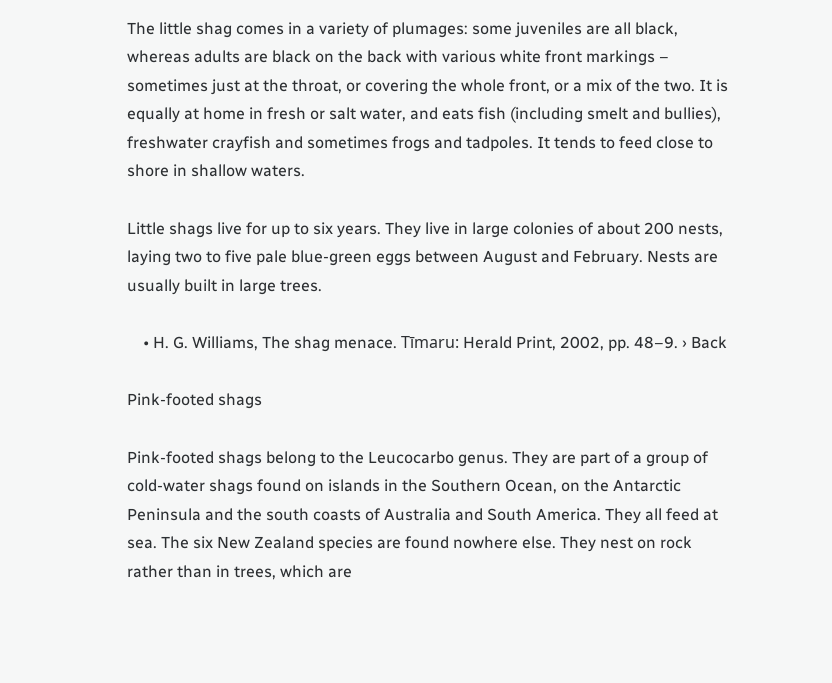The little shag comes in a variety of plumages: some juveniles are all black, whereas adults are black on the back with various white front markings – sometimes just at the throat, or covering the whole front, or a mix of the two. It is equally at home in fresh or salt water, and eats fish (including smelt and bullies), freshwater crayfish and sometimes frogs and tadpoles. It tends to feed close to shore in shallow waters.

Little shags live for up to six years. They live in large colonies of about 200 nests, laying two to five pale blue-green eggs between August and February. Nests are usually built in large trees.

    • H. G. Williams, The shag menace. Tīmaru: Herald Print, 2002, pp. 48–9. › Back

Pink-footed shags

Pink-footed shags belong to the Leucocarbo genus. They are part of a group of cold-water shags found on islands in the Southern Ocean, on the Antarctic Peninsula and the south coasts of Australia and South America. They all feed at sea. The six New Zealand species are found nowhere else. They nest on rock rather than in trees, which are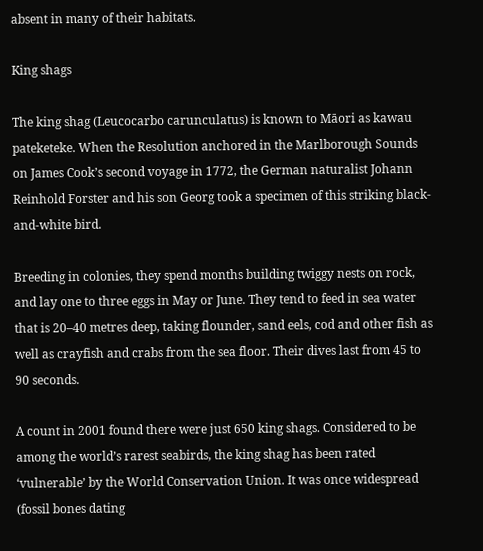absent in many of their habitats.

King shags

The king shag (Leucocarbo carunculatus) is known to Māori as kawau pateketeke. When the Resolution anchored in the Marlborough Sounds on James Cook’s second voyage in 1772, the German naturalist Johann Reinhold Forster and his son Georg took a specimen of this striking black-and-white bird.

Breeding in colonies, they spend months building twiggy nests on rock, and lay one to three eggs in May or June. They tend to feed in sea water that is 20–40 metres deep, taking flounder, sand eels, cod and other fish as well as crayfish and crabs from the sea floor. Their dives last from 45 to 90 seconds.

A count in 2001 found there were just 650 king shags. Considered to be among the world’s rarest seabirds, the king shag has been rated ‘vulnerable’ by the World Conservation Union. It was once widespread (fossil bones dating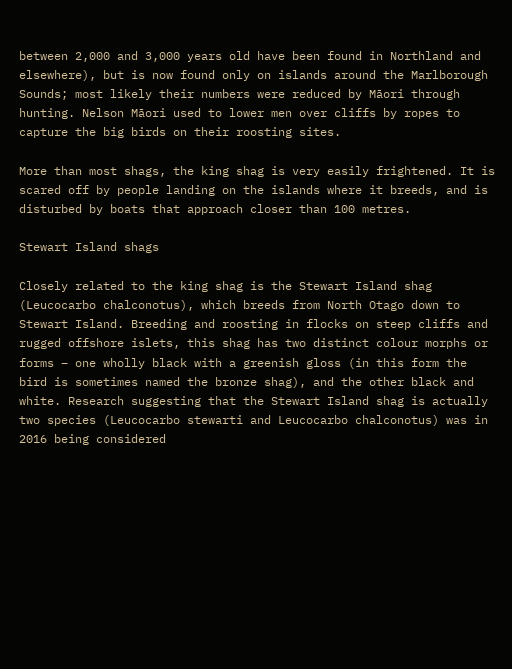between 2,000 and 3,000 years old have been found in Northland and elsewhere), but is now found only on islands around the Marlborough Sounds; most likely their numbers were reduced by Māori through hunting. Nelson Māori used to lower men over cliffs by ropes to capture the big birds on their roosting sites.

More than most shags, the king shag is very easily frightened. It is scared off by people landing on the islands where it breeds, and is disturbed by boats that approach closer than 100 metres.

Stewart Island shags

Closely related to the king shag is the Stewart Island shag (Leucocarbo chalconotus), which breeds from North Otago down to Stewart Island. Breeding and roosting in flocks on steep cliffs and rugged offshore islets, this shag has two distinct colour morphs or forms – one wholly black with a greenish gloss (in this form the bird is sometimes named the bronze shag), and the other black and white. Research suggesting that the Stewart Island shag is actually two species (Leucocarbo stewarti and Leucocarbo chalconotus) was in 2016 being considered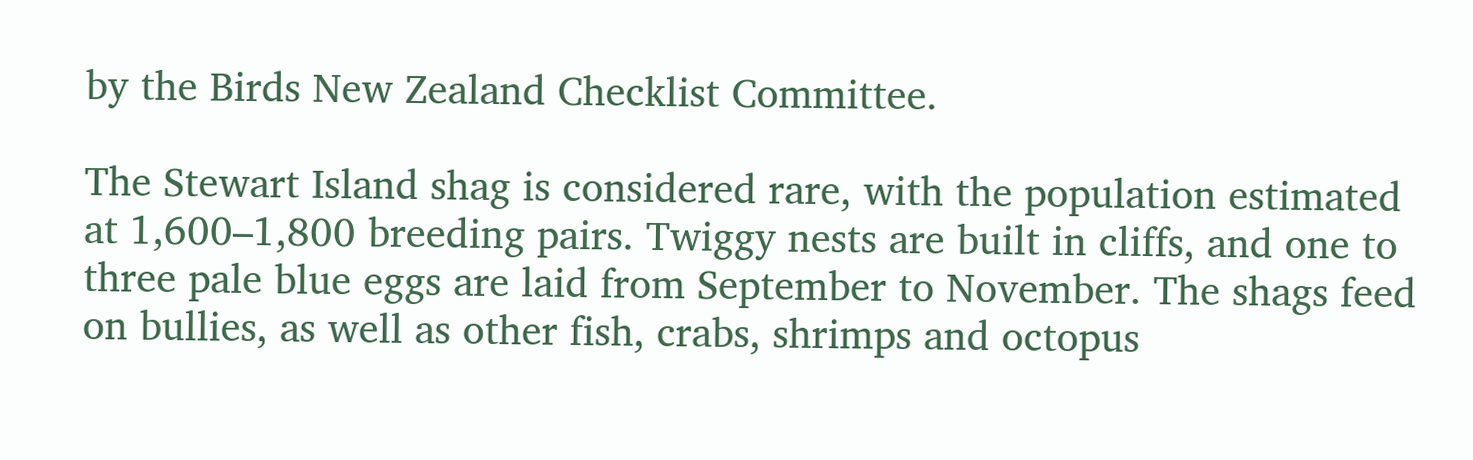by the Birds New Zealand Checklist Committee.

The Stewart Island shag is considered rare, with the population estimated at 1,600–1,800 breeding pairs. Twiggy nests are built in cliffs, and one to three pale blue eggs are laid from September to November. The shags feed on bullies, as well as other fish, crabs, shrimps and octopus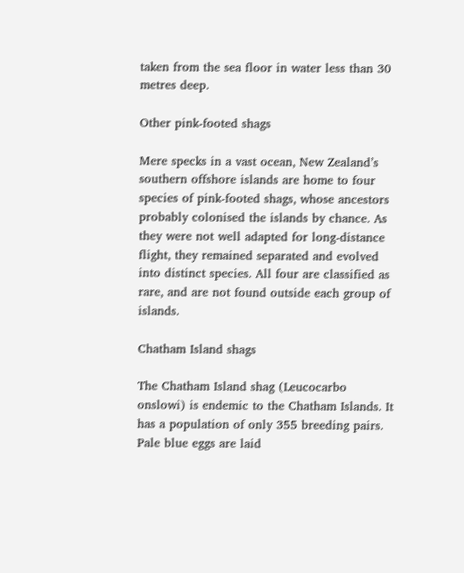taken from the sea floor in water less than 30 metres deep.

Other pink-footed shags

Mere specks in a vast ocean, New Zealand’s southern offshore islands are home to four species of pink-footed shags, whose ancestors probably colonised the islands by chance. As they were not well adapted for long-distance flight, they remained separated and evolved into distinct species. All four are classified as rare, and are not found outside each group of islands.

Chatham Island shags

The Chatham Island shag (Leucocarbo onslowi) is endemic to the Chatham Islands. It has a population of only 355 breeding pairs. Pale blue eggs are laid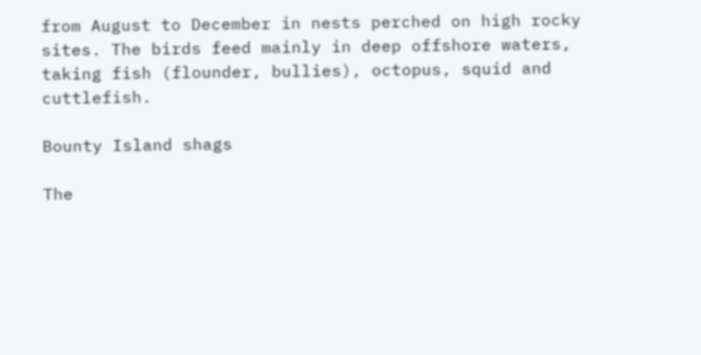from August to December in nests perched on high rocky sites. The birds feed mainly in deep offshore waters, taking fish (flounder, bullies), octopus, squid and cuttlefish.

Bounty Island shags

The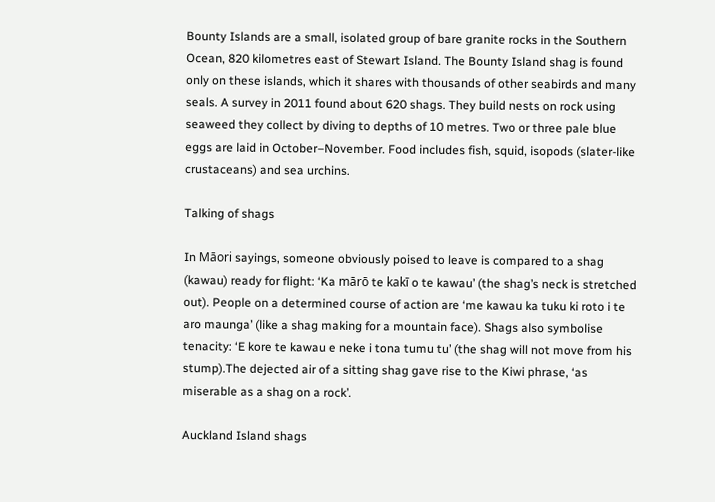Bounty Islands are a small, isolated group of bare granite rocks in the Southern Ocean, 820 kilometres east of Stewart Island. The Bounty Island shag is found only on these islands, which it shares with thousands of other seabirds and many seals. A survey in 2011 found about 620 shags. They build nests on rock using seaweed they collect by diving to depths of 10 metres. Two or three pale blue eggs are laid in October–November. Food includes fish, squid, isopods (slater-like crustaceans) and sea urchins.

Talking of shags

In Māori sayings, someone obviously poised to leave is compared to a shag (kawau) ready for flight: ‘Ka mārō te kakī o te kawau’ (the shag’s neck is stretched out). People on a determined course of action are ‘me kawau ka tuku ki roto i te aro maunga’ (like a shag making for a mountain face). Shags also symbolise tenacity: ‘E kore te kawau e neke i tona tumu tu’ (the shag will not move from his stump).The dejected air of a sitting shag gave rise to the Kiwi phrase, ‘as miserable as a shag on a rock’.

Auckland Island shags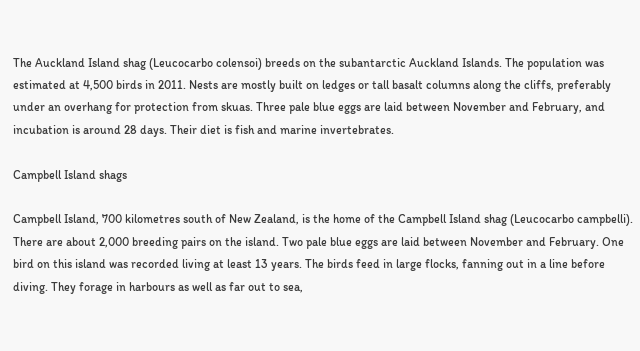The Auckland Island shag (Leucocarbo colensoi) breeds on the subantarctic Auckland Islands. The population was estimated at 4,500 birds in 2011. Nests are mostly built on ledges or tall basalt columns along the cliffs, preferably under an overhang for protection from skuas. Three pale blue eggs are laid between November and February, and incubation is around 28 days. Their diet is fish and marine invertebrates.

Campbell Island shags

Campbell Island, 700 kilometres south of New Zealand, is the home of the Campbell Island shag (Leucocarbo campbelli). There are about 2,000 breeding pairs on the island. Two pale blue eggs are laid between November and February. One bird on this island was recorded living at least 13 years. The birds feed in large flocks, fanning out in a line before diving. They forage in harbours as well as far out to sea,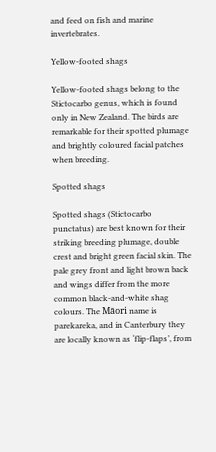and feed on fish and marine invertebrates.

Yellow-footed shags

Yellow-footed shags belong to the Stictocarbo genus, which is found only in New Zealand. The birds are remarkable for their spotted plumage and brightly coloured facial patches when breeding.

Spotted shags

Spotted shags (Stictocarbo punctatus) are best known for their striking breeding plumage, double crest and bright green facial skin. The pale grey front and light brown back and wings differ from the more common black-and-white shag colours. The Māori name is parekareka, and in Canterbury they are locally known as ‘flip-flaps’, from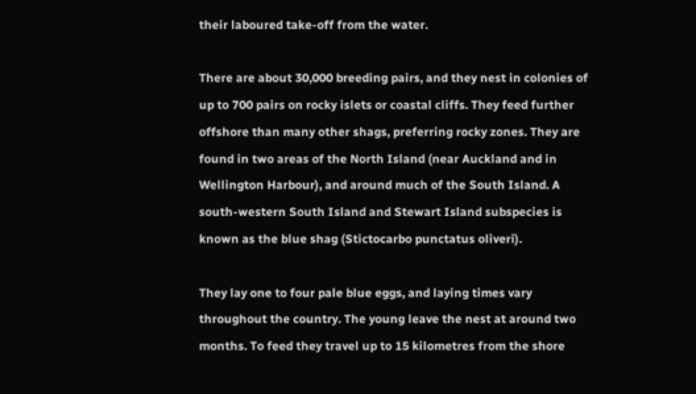their laboured take-off from the water.

There are about 30,000 breeding pairs, and they nest in colonies of up to 700 pairs on rocky islets or coastal cliffs. They feed further offshore than many other shags, preferring rocky zones. They are found in two areas of the North Island (near Auckland and in Wellington Harbour), and around much of the South Island. A south-western South Island and Stewart Island subspecies is known as the blue shag (Stictocarbo punctatus oliveri).

They lay one to four pale blue eggs, and laying times vary throughout the country. The young leave the nest at around two months. To feed they travel up to 15 kilometres from the shore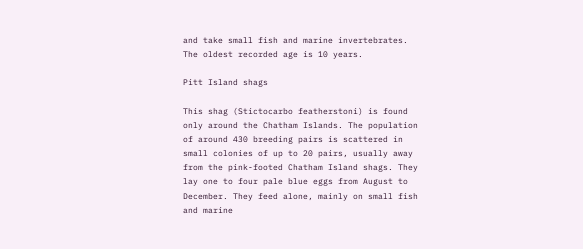and take small fish and marine invertebrates. The oldest recorded age is 10 years.

Pitt Island shags

This shag (Stictocarbo featherstoni) is found only around the Chatham Islands. The population of around 430 breeding pairs is scattered in small colonies of up to 20 pairs, usually away from the pink-footed Chatham Island shags. They lay one to four pale blue eggs from August to December. They feed alone, mainly on small fish and marine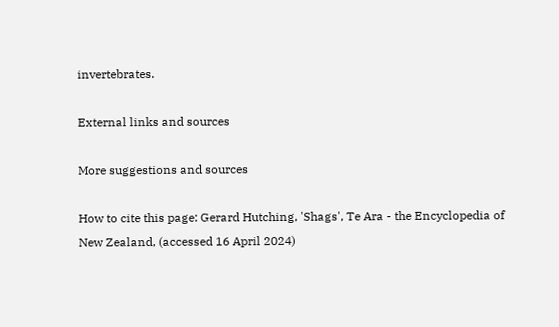invertebrates.

External links and sources

More suggestions and sources

How to cite this page: Gerard Hutching, 'Shags', Te Ara - the Encyclopedia of New Zealand, (accessed 16 April 2024)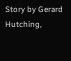Story by Gerard Hutching,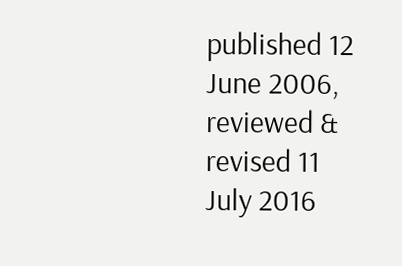published 12 June 2006, reviewed & revised 11 July 2016